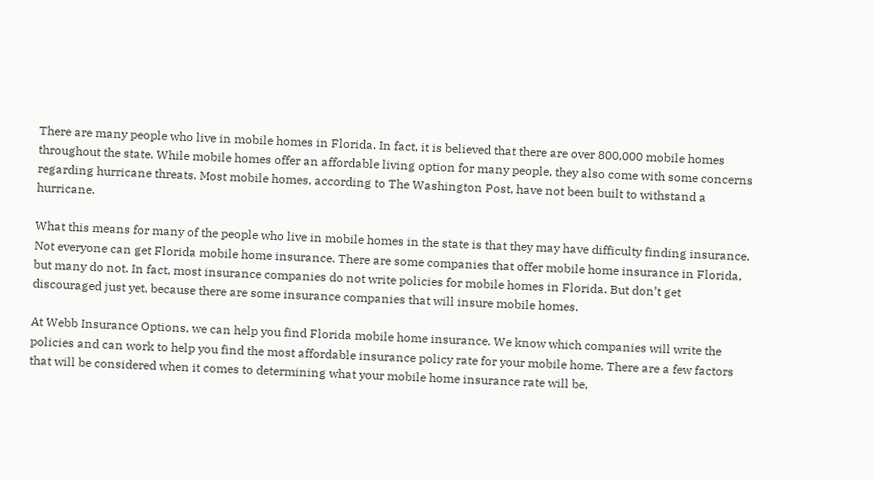There are many people who live in mobile homes in Florida. In fact, it is believed that there are over 800,000 mobile homes throughout the state. While mobile homes offer an affordable living option for many people, they also come with some concerns regarding hurricane threats. Most mobile homes, according to The Washington Post, have not been built to withstand a hurricane.

What this means for many of the people who live in mobile homes in the state is that they may have difficulty finding insurance. Not everyone can get Florida mobile home insurance. There are some companies that offer mobile home insurance in Florida, but many do not. In fact, most insurance companies do not write policies for mobile homes in Florida. But don’t get discouraged just yet, because there are some insurance companies that will insure mobile homes.

At Webb Insurance Options, we can help you find Florida mobile home insurance. We know which companies will write the policies and can work to help you find the most affordable insurance policy rate for your mobile home. There are a few factors that will be considered when it comes to determining what your mobile home insurance rate will be,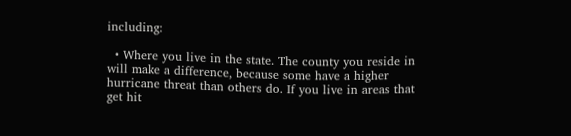including:

  • Where you live in the state. The county you reside in will make a difference, because some have a higher hurricane threat than others do. If you live in areas that get hit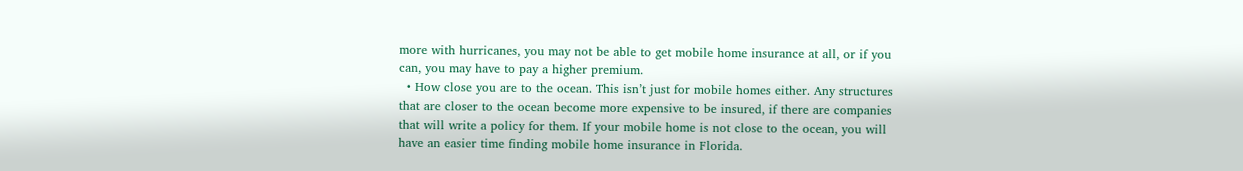more with hurricanes, you may not be able to get mobile home insurance at all, or if you can, you may have to pay a higher premium.
  • How close you are to the ocean. This isn’t just for mobile homes either. Any structures that are closer to the ocean become more expensive to be insured, if there are companies that will write a policy for them. If your mobile home is not close to the ocean, you will have an easier time finding mobile home insurance in Florida.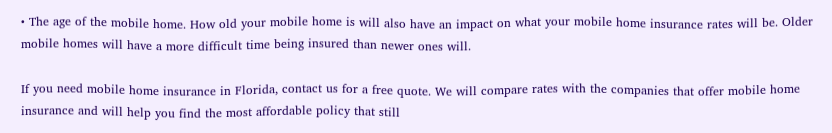• The age of the mobile home. How old your mobile home is will also have an impact on what your mobile home insurance rates will be. Older mobile homes will have a more difficult time being insured than newer ones will.

If you need mobile home insurance in Florida, contact us for a free quote. We will compare rates with the companies that offer mobile home insurance and will help you find the most affordable policy that still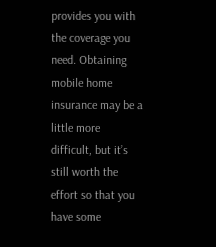provides you with the coverage you need. Obtaining mobile home insurance may be a little more difficult, but it’s still worth the effort so that you have some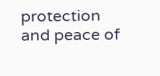protection and peace of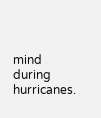mind during hurricanes.